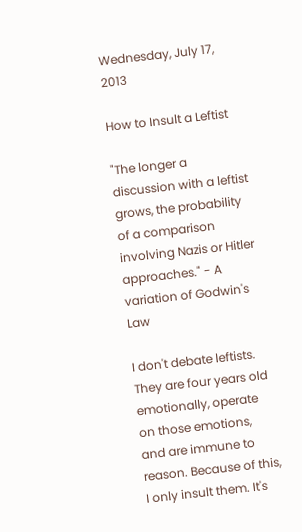Wednesday, July 17, 2013

How to Insult a Leftist

"The longer a discussion with a leftist grows, the probability of a comparison involving Nazis or Hitler approaches." - A variation of Godwin's Law

I don't debate leftists. They are four years old emotionally, operate on those emotions, and are immune to reason. Because of this, I only insult them. It's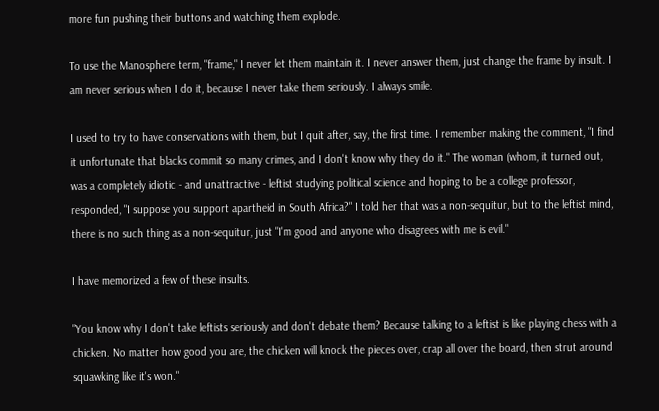more fun pushing their buttons and watching them explode.

To use the Manosphere term, "frame," I never let them maintain it. I never answer them, just change the frame by insult. I am never serious when I do it, because I never take them seriously. I always smile.

I used to try to have conservations with them, but I quit after, say, the first time. I remember making the comment, "I find it unfortunate that blacks commit so many crimes, and I don't know why they do it." The woman (whom, it turned out, was a completely idiotic - and unattractive - leftist studying political science and hoping to be a college professor, responded, "I suppose you support apartheid in South Africa?" I told her that was a non-sequitur, but to the leftist mind, there is no such thing as a non-sequitur, just "I'm good and anyone who disagrees with me is evil."

I have memorized a few of these insults.

"You know why I don't take leftists seriously and don't debate them? Because talking to a leftist is like playing chess with a chicken. No matter how good you are, the chicken will knock the pieces over, crap all over the board, then strut around squawking like it's won."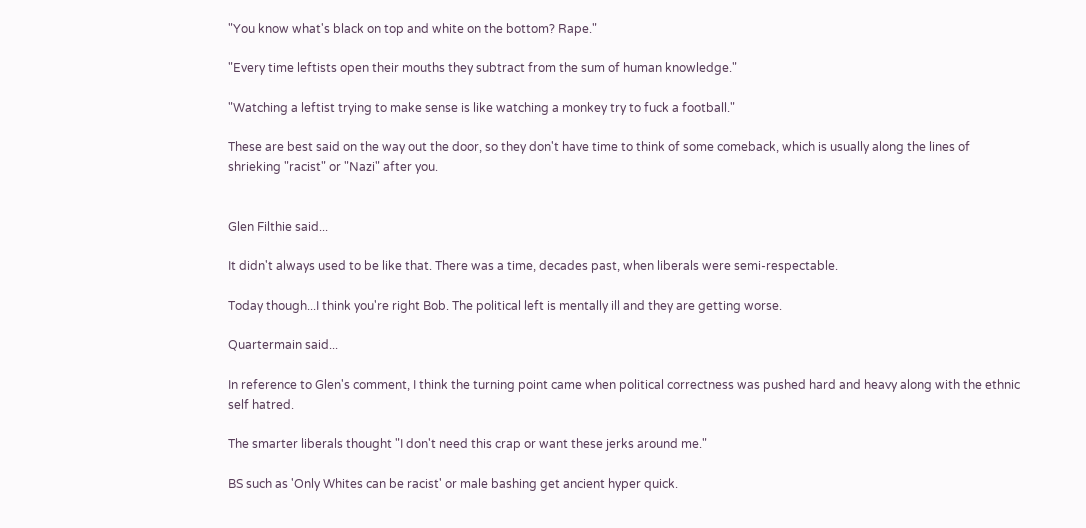"You know what's black on top and white on the bottom? Rape."

"Every time leftists open their mouths they subtract from the sum of human knowledge."

"Watching a leftist trying to make sense is like watching a monkey try to fuck a football."

These are best said on the way out the door, so they don't have time to think of some comeback, which is usually along the lines of shrieking "racist" or "Nazi" after you.


Glen Filthie said...

It didn't always used to be like that. There was a time, decades past, when liberals were semi-respectable.

Today though...I think you're right Bob. The political left is mentally ill and they are getting worse.

Quartermain said...

In reference to Glen's comment, I think the turning point came when political correctness was pushed hard and heavy along with the ethnic self hatred.

The smarter liberals thought "I don't need this crap or want these jerks around me."

BS such as 'Only Whites can be racist' or male bashing get ancient hyper quick.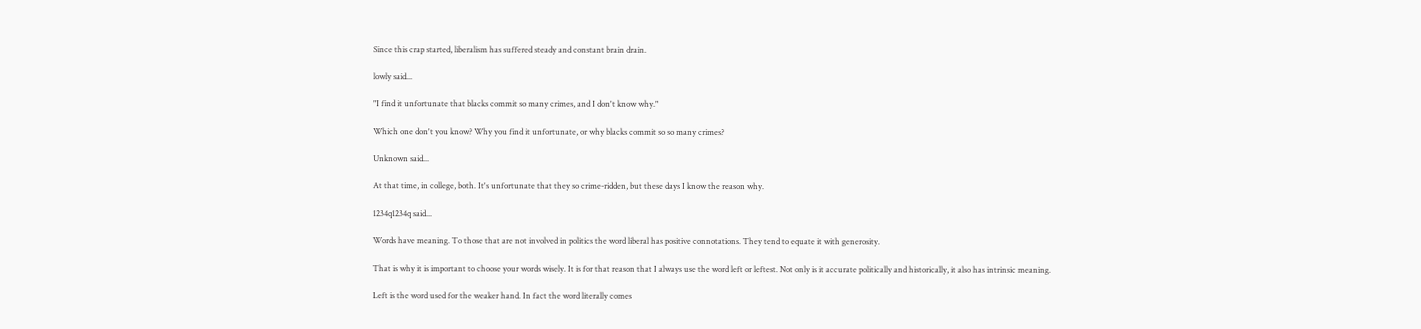Since this crap started, liberalism has suffered steady and constant brain drain.

lowly said...

"I find it unfortunate that blacks commit so many crimes, and I don't know why."

Which one don't you know? Why you find it unfortunate, or why blacks commit so so many crimes?

Unknown said...

At that time, in college, both. It's unfortunate that they so crime-ridden, but these days I know the reason why.

1234q1234q said...

Words have meaning. To those that are not involved in politics the word liberal has positive connotations. They tend to equate it with generosity.

That is why it is important to choose your words wisely. It is for that reason that I always use the word left or leftest. Not only is it accurate politically and historically, it also has intrinsic meaning.

Left is the word used for the weaker hand. In fact the word literally comes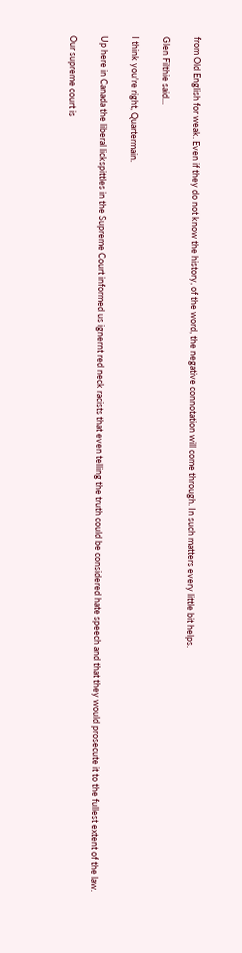from Old English for weak. Even if they do not know the history, of the word, the negative connotation will come through. In such matters every little bit helps.

Glen Filthie said...

I think you're right, Quartermain.

Up here in Canada the liberal lickspittles in the Supreme Court informed us ignernt red neck racists that even telling the truth could be considered hate speech and that they would prosecute it to the fullest extent of the law.

Our supreme court is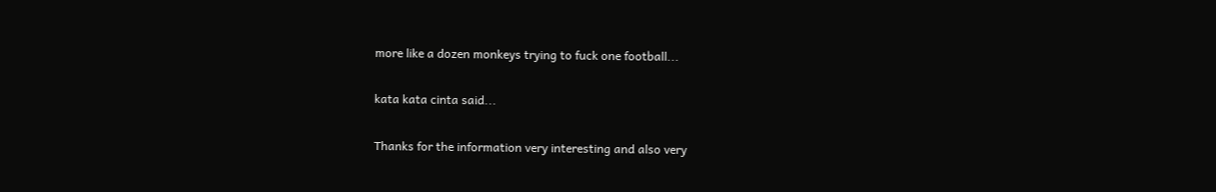more like a dozen monkeys trying to fuck one football...

kata kata cinta said...

Thanks for the information very interesting and also very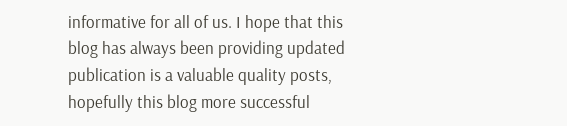informative for all of us. I hope that this blog has always been providing updated publication is a valuable quality posts, hopefully this blog more successful